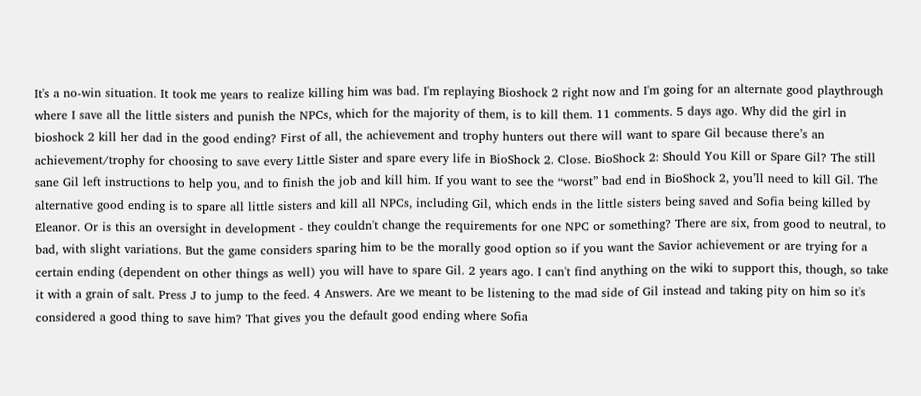It's a no-win situation. It took me years to realize killing him was bad. I'm replaying Bioshock 2 right now and I'm going for an alternate good playthrough where I save all the little sisters and punish the NPCs, which for the majority of them, is to kill them. 11 comments. 5 days ago. Why did the girl in bioshock 2 kill her dad in the good ending? First of all, the achievement and trophy hunters out there will want to spare Gil because there’s an achievement/trophy for choosing to save every Little Sister and spare every life in BioShock 2. Close. BioShock 2: Should You Kill or Spare Gil? The still sane Gil left instructions to help you, and to finish the job and kill him. If you want to see the “worst” bad end in BioShock 2, you’ll need to kill Gil. The alternative good ending is to spare all little sisters and kill all NPCs, including Gil, which ends in the little sisters being saved and Sofia being killed by Eleanor. Or is this an oversight in development - they couldn't change the requirements for one NPC or something? There are six, from good to neutral, to bad, with slight variations. But the game considers sparing him to be the morally good option so if you want the Savior achievement or are trying for a certain ending (dependent on other things as well) you will have to spare Gil. 2 years ago. I can't find anything on the wiki to support this, though, so take it with a grain of salt. Press J to jump to the feed. 4 Answers. Are we meant to be listening to the mad side of Gil instead and taking pity on him so it's considered a good thing to save him? That gives you the default good ending where Sofia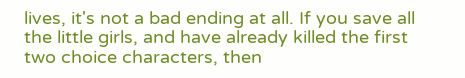lives, it's not a bad ending at all. If you save all the little girls, and have already killed the first two choice characters, then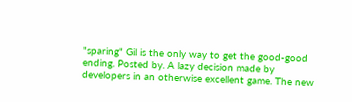"sparing" Gil is the only way to get the good-good ending. Posted by. A lazy decision made by developers in an otherwise excellent game. The new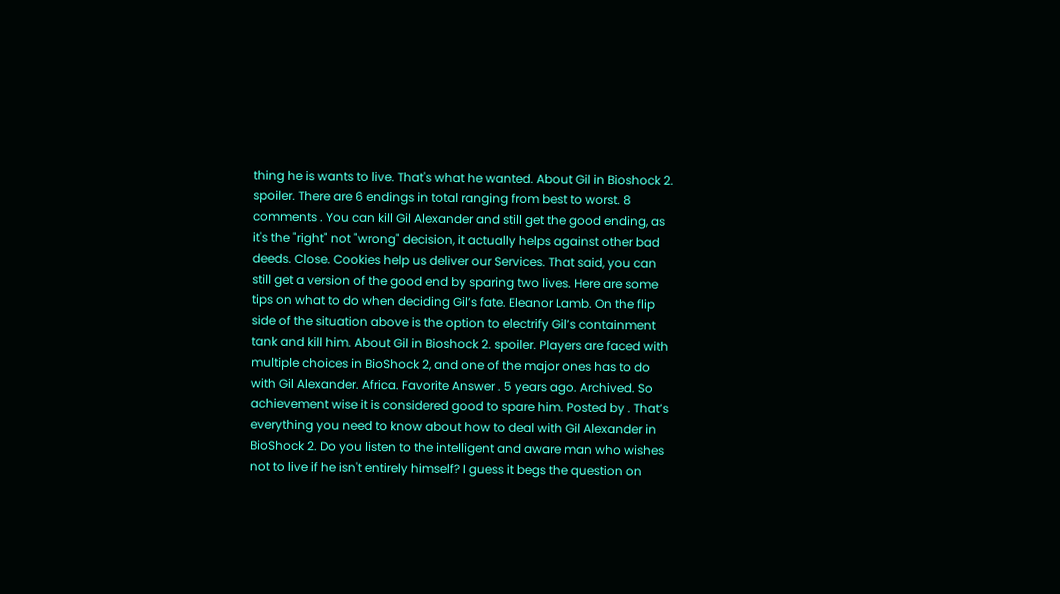thing he is wants to live. That's what he wanted. About Gil in Bioshock 2. spoiler. There are 6 endings in total ranging from best to worst. 8 comments . You can kill Gil Alexander and still get the good ending, as it's the "right" not "wrong" decision, it actually helps against other bad deeds. Close. Cookies help us deliver our Services. That said, you can still get a version of the good end by sparing two lives. Here are some tips on what to do when deciding Gil’s fate. Eleanor Lamb. On the flip side of the situation above is the option to electrify Gil’s containment tank and kill him. About Gil in Bioshock 2. spoiler. Players are faced with multiple choices in BioShock 2, and one of the major ones has to do with Gil Alexander. Africa. Favorite Answer . 5 years ago. Archived. So achievement wise it is considered good to spare him. Posted by . That’s everything you need to know about how to deal with Gil Alexander in BioShock 2. Do you listen to the intelligent and aware man who wishes not to live if he isn't entirely himself? I guess it begs the question on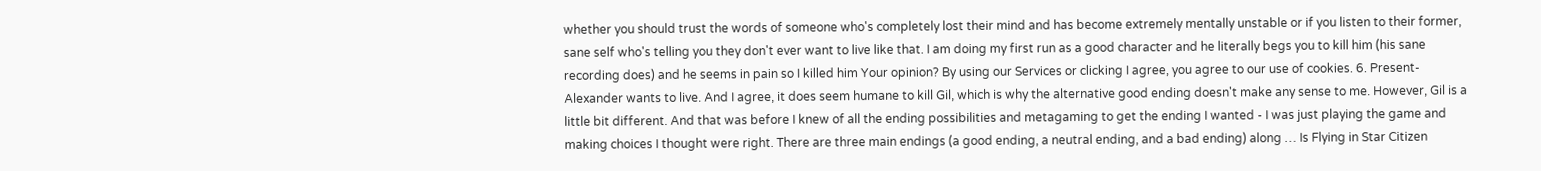whether you should trust the words of someone who's completely lost their mind and has become extremely mentally unstable or if you listen to their former, sane self who's telling you they don't ever want to live like that. I am doing my first run as a good character and he literally begs you to kill him (his sane recording does) and he seems in pain so I killed him Your opinion? By using our Services or clicking I agree, you agree to our use of cookies. 6. Present-Alexander wants to live. And I agree, it does seem humane to kill Gil, which is why the alternative good ending doesn't make any sense to me. However, Gil is a little bit different. And that was before I knew of all the ending possibilities and metagaming to get the ending I wanted - I was just playing the game and making choices I thought were right. There are three main endings (a good ending, a neutral ending, and a bad ending) along … Is Flying in Star Citizen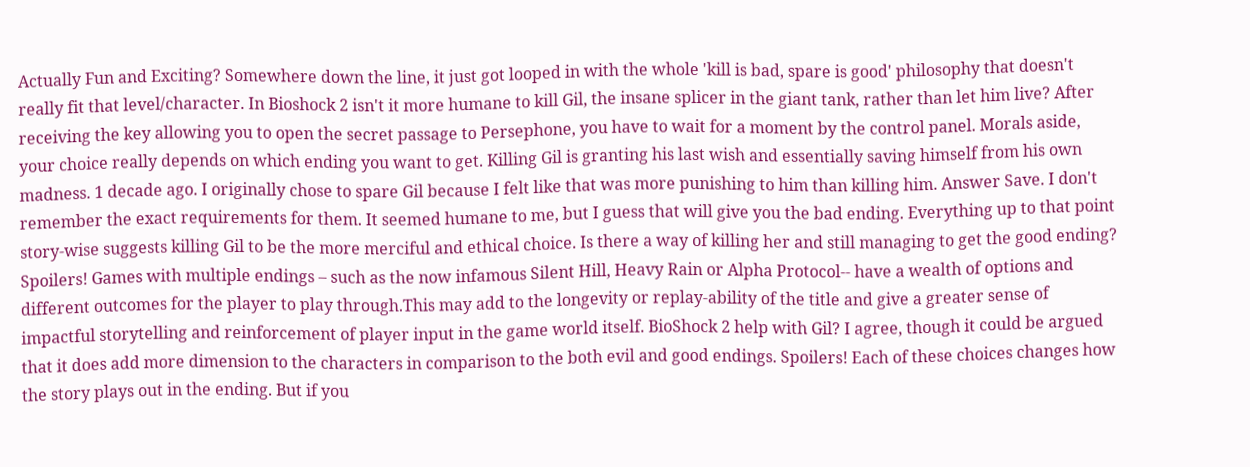Actually Fun and Exciting? Somewhere down the line, it just got looped in with the whole 'kill is bad, spare is good' philosophy that doesn't really fit that level/character. In Bioshock 2 isn't it more humane to kill Gil, the insane splicer in the giant tank, rather than let him live? After receiving the key allowing you to open the secret passage to Persephone, you have to wait for a moment by the control panel. Morals aside, your choice really depends on which ending you want to get. Killing Gil is granting his last wish and essentially saving himself from his own madness. 1 decade ago. I originally chose to spare Gil because I felt like that was more punishing to him than killing him. Answer Save. I don't remember the exact requirements for them. It seemed humane to me, but I guess that will give you the bad ending. Everything up to that point story-wise suggests killing Gil to be the more merciful and ethical choice. Is there a way of killing her and still managing to get the good ending? Spoilers! Games with multiple endings – such as the now infamous Silent Hill, Heavy Rain or Alpha Protocol-- have a wealth of options and different outcomes for the player to play through.This may add to the longevity or replay-ability of the title and give a greater sense of impactful storytelling and reinforcement of player input in the game world itself. BioShock 2 help with Gil? I agree, though it could be argued that it does add more dimension to the characters in comparison to the both evil and good endings. Spoilers! Each of these choices changes how the story plays out in the ending. But if you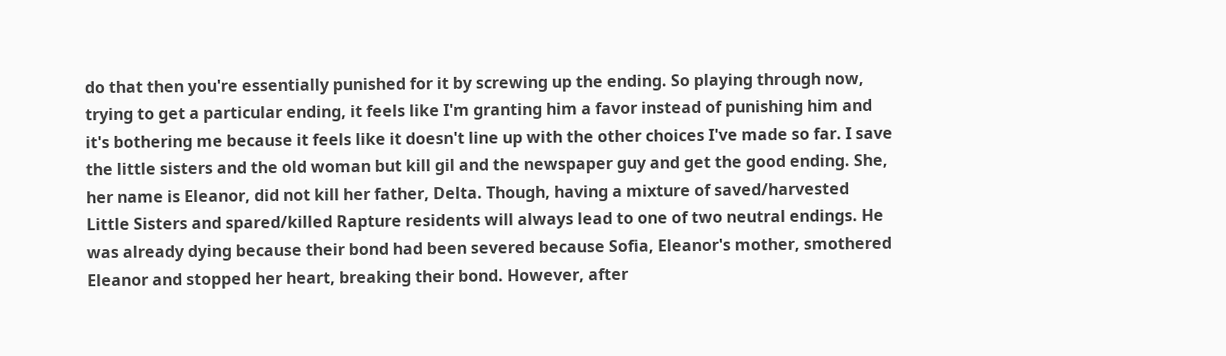do that then you're essentially punished for it by screwing up the ending. So playing through now, trying to get a particular ending, it feels like I'm granting him a favor instead of punishing him and it's bothering me because it feels like it doesn't line up with the other choices I've made so far. I save the little sisters and the old woman but kill gil and the newspaper guy and get the good ending. She, her name is Eleanor, did not kill her father, Delta. Though, having a mixture of saved/harvested Little Sisters and spared/killed Rapture residents will always lead to one of two neutral endings. He was already dying because their bond had been severed because Sofia, Eleanor's mother, smothered Eleanor and stopped her heart, breaking their bond. However, after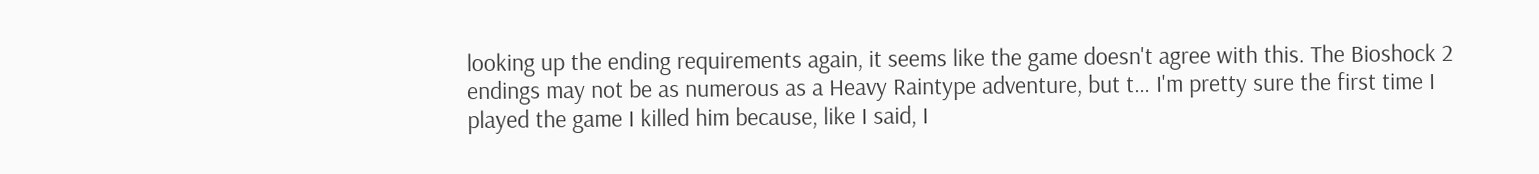looking up the ending requirements again, it seems like the game doesn't agree with this. The Bioshock 2 endings may not be as numerous as a Heavy Raintype adventure, but t… I'm pretty sure the first time I played the game I killed him because, like I said, I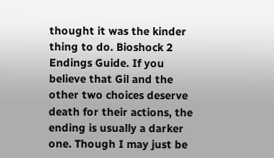thought it was the kinder thing to do. Bioshock 2 Endings Guide. If you believe that Gil and the other two choices deserve death for their actions, the ending is usually a darker one. Though I may just be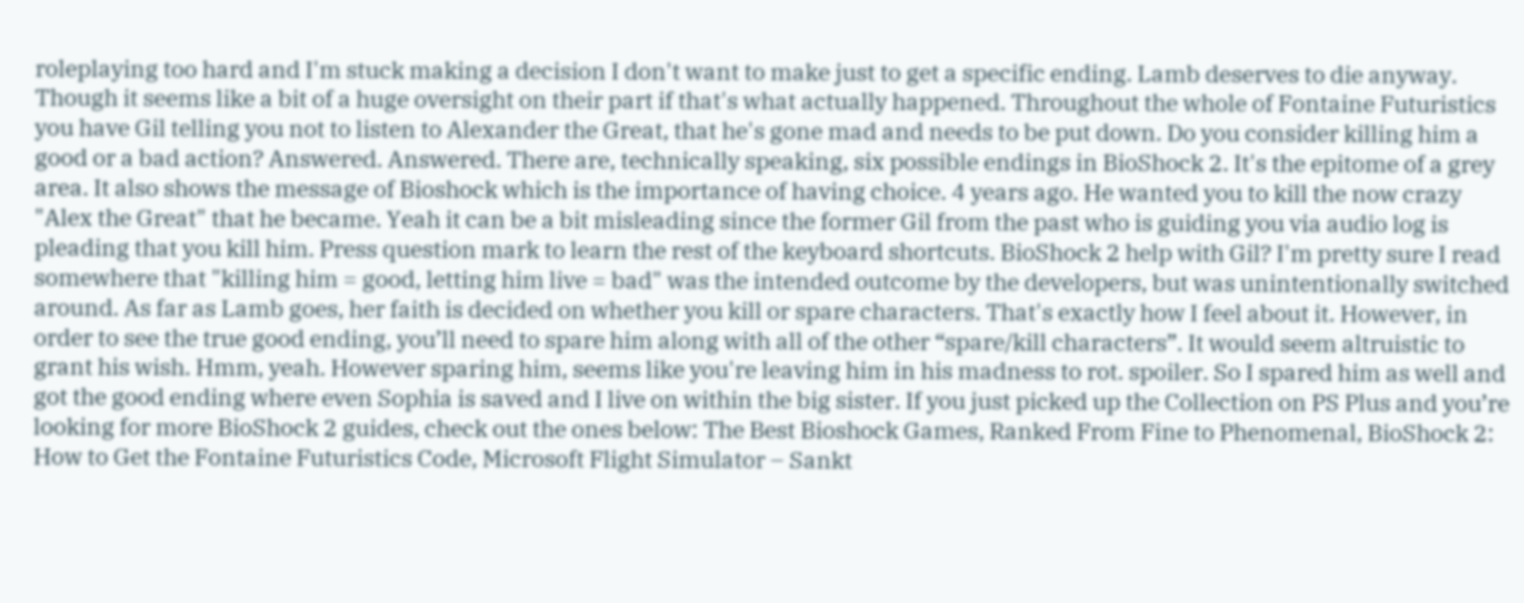roleplaying too hard and I'm stuck making a decision I don't want to make just to get a specific ending. Lamb deserves to die anyway. Though it seems like a bit of a huge oversight on their part if that's what actually happened. Throughout the whole of Fontaine Futuristics you have Gil telling you not to listen to Alexander the Great, that he's gone mad and needs to be put down. Do you consider killing him a good or a bad action? Answered. Answered. There are, technically speaking, six possible endings in BioShock 2. It's the epitome of a grey area. It also shows the message of Bioshock which is the importance of having choice. 4 years ago. He wanted you to kill the now crazy "Alex the Great" that he became. Yeah it can be a bit misleading since the former Gil from the past who is guiding you via audio log is pleading that you kill him. Press question mark to learn the rest of the keyboard shortcuts. BioShock 2 help with Gil? I'm pretty sure I read somewhere that "killing him = good, letting him live = bad" was the intended outcome by the developers, but was unintentionally switched around. As far as Lamb goes, her faith is decided on whether you kill or spare characters. That's exactly how I feel about it. However, in order to see the true good ending, you’ll need to spare him along with all of the other “spare/kill characters”. It would seem altruistic to grant his wish. Hmm, yeah. However sparing him, seems like you're leaving him in his madness to rot. spoiler. So I spared him as well and got the good ending where even Sophia is saved and I live on within the big sister. If you just picked up the Collection on PS Plus and you’re looking for more BioShock 2 guides, check out the ones below: The Best Bioshock Games, Ranked From Fine to Phenomenal, BioShock 2: How to Get the Fontaine Futuristics Code, Microsoft Flight Simulator – Sankt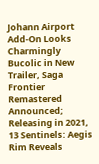Johann Airport Add-On Looks Charmingly Bucolic in New Trailer, Saga Frontier Remastered Announced; Releasing in 2021, 13 Sentinels: Aegis Rim Reveals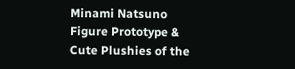Minami Natsuno Figure Prototype & Cute Plushies of the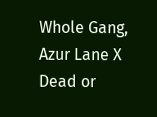Whole Gang, Azur Lane X Dead or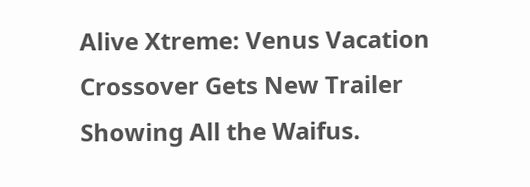Alive Xtreme: Venus Vacation Crossover Gets New Trailer Showing All the Waifus.